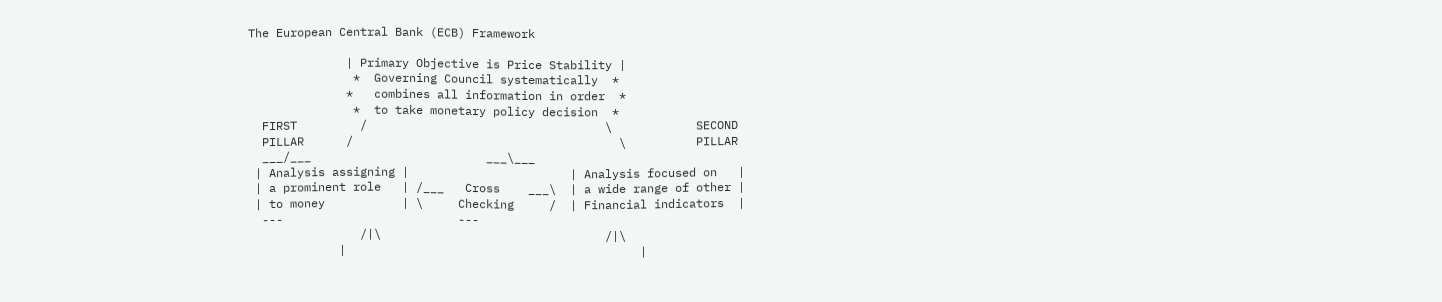The European Central Bank (ECB) Framework

              | Primary Objective is Price Stability |
               *  Governing Council systematically  *
              *   combines all information in order  *
               *  to take monetary policy decision  *
  FIRST         /                                  \            SECOND
  PILLAR      /                                      \          PILLAR
  ___/___                         ___\___
 | Analysis assigning |                       | Analysis focused on   |
 | a prominent role   | /___   Cross    ___\  | a wide range of other |
 | to money           | \     Checking     /  | Financial indicators  |
  ---                         ---
                /|\                                /|\
             |                                          |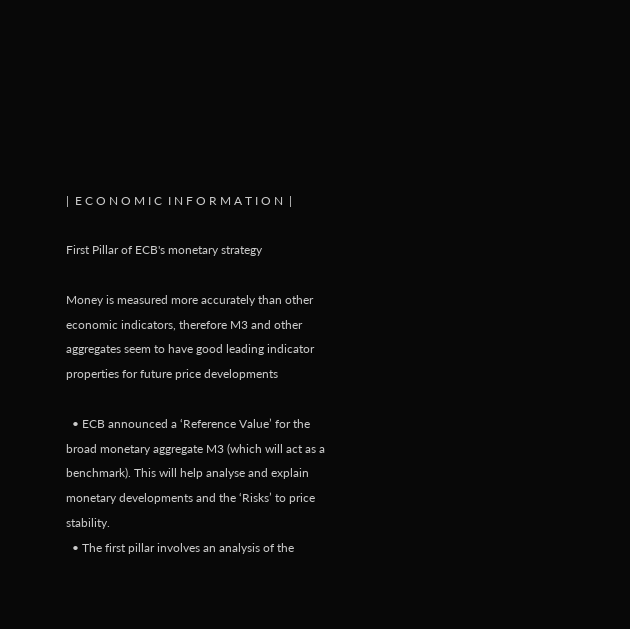|  E C O N O M I C  I N F O R M A T I O N  |

First Pillar of ECB's monetary strategy

Money is measured more accurately than other economic indicators, therefore M3 and other aggregates seem to have good leading indicator properties for future price developments

  • ECB announced a ‘Reference Value’ for the broad monetary aggregate M3 (which will act as a benchmark). This will help analyse and explain monetary developments and the ‘Risks’ to price stability.
  • The first pillar involves an analysis of the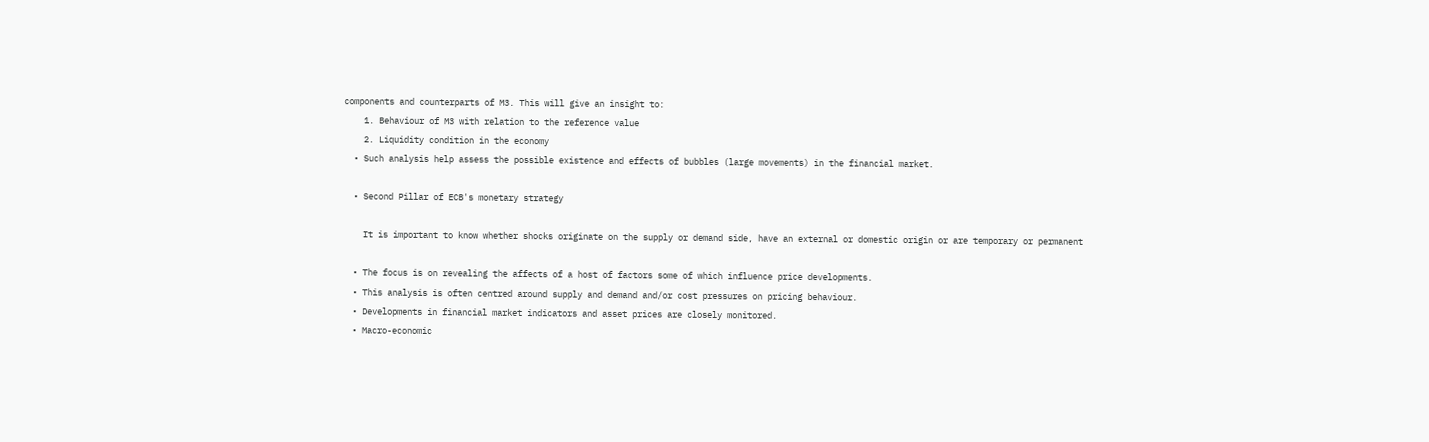components and counterparts of M3. This will give an insight to:
    1. Behaviour of M3 with relation to the reference value
    2. Liquidity condition in the economy
  • Such analysis help assess the possible existence and effects of bubbles (large movements) in the financial market.

  • Second Pillar of ECB's monetary strategy

    It is important to know whether shocks originate on the supply or demand side, have an external or domestic origin or are temporary or permanent

  • The focus is on revealing the affects of a host of factors some of which influence price developments.
  • This analysis is often centred around supply and demand and/or cost pressures on pricing behaviour.
  • Developments in financial market indicators and asset prices are closely monitored.
  • Macro-economic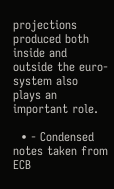projections produced both inside and outside the euro-system also plays an important role.

  • - Condensed notes taken from ECB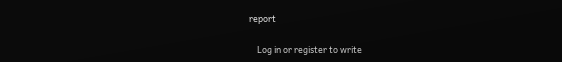report

    Log in or register to write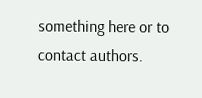something here or to contact authors.